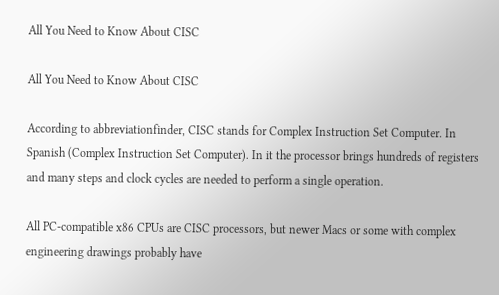All You Need to Know About CISC

All You Need to Know About CISC

According to abbreviationfinder, CISC stands for Complex Instruction Set Computer. In Spanish (Complex Instruction Set Computer). In it the processor brings hundreds of registers and many steps and clock cycles are needed to perform a single operation.

All PC-compatible x86 CPUs are CISC processors, but newer Macs or some with complex engineering drawings probably have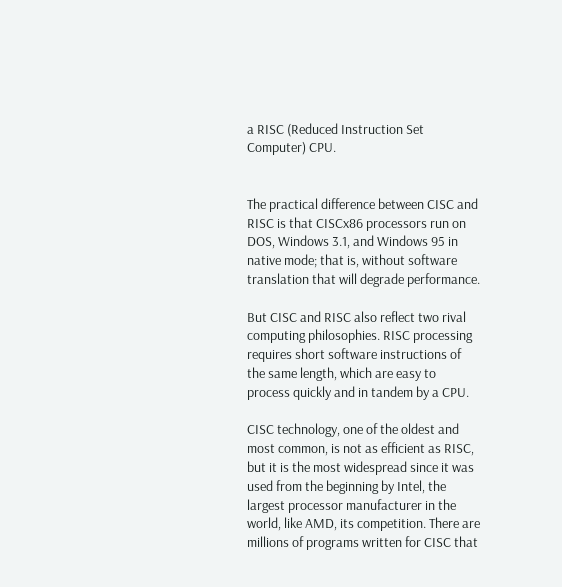a RISC (Reduced Instruction Set Computer) CPU.


The practical difference between CISC and RISC is that CISCx86 processors run on DOS, Windows 3.1, and Windows 95 in native mode; that is, without software translation that will degrade performance.

But CISC and RISC also reflect two rival computing philosophies. RISC processing requires short software instructions of the same length, which are easy to process quickly and in tandem by a CPU.

CISC technology, one of the oldest and most common, is not as efficient as RISC, but it is the most widespread since it was used from the beginning by Intel, the largest processor manufacturer in the world, like AMD, its competition. There are millions of programs written for CISC that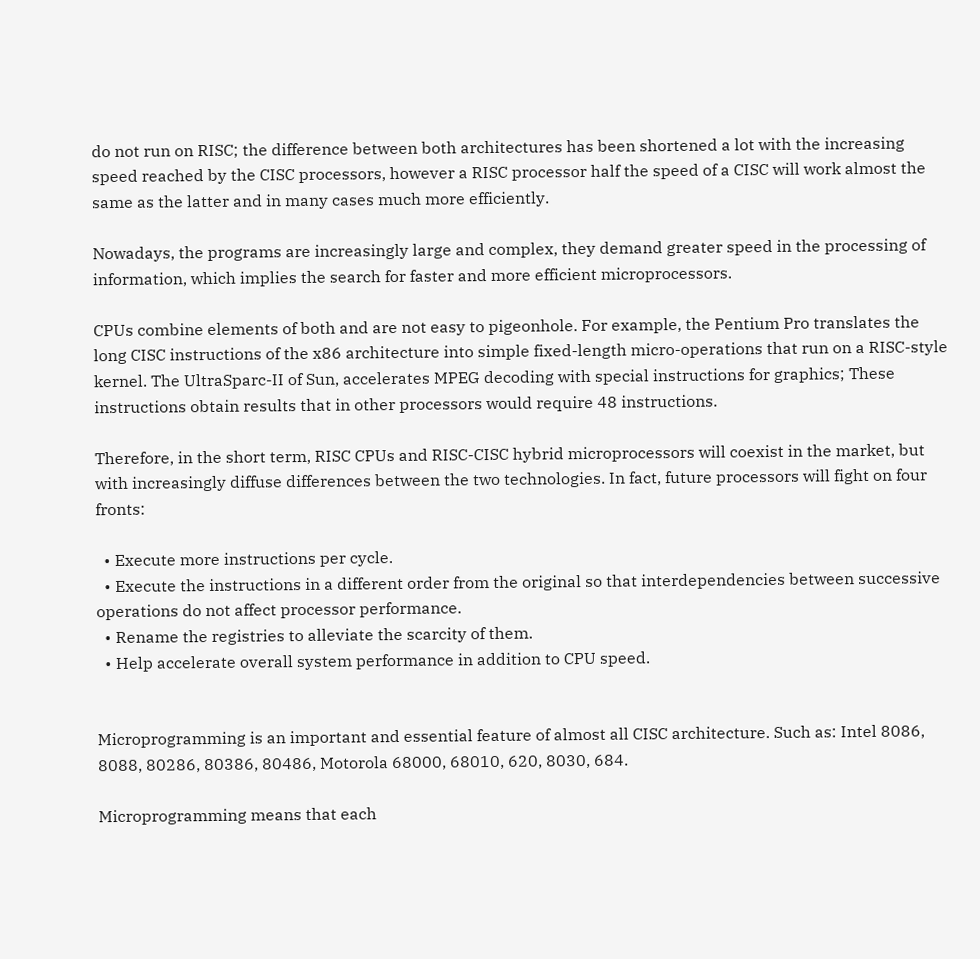do not run on RISC; the difference between both architectures has been shortened a lot with the increasing speed reached by the CISC processors, however a RISC processor half the speed of a CISC will work almost the same as the latter and in many cases much more efficiently.

Nowadays, the programs are increasingly large and complex, they demand greater speed in the processing of information, which implies the search for faster and more efficient microprocessors.

CPUs combine elements of both and are not easy to pigeonhole. For example, the Pentium Pro translates the long CISC instructions of the x86 architecture into simple fixed-length micro-operations that run on a RISC-style kernel. The UltraSparc-II of Sun, accelerates MPEG decoding with special instructions for graphics; These instructions obtain results that in other processors would require 48 instructions.

Therefore, in the short term, RISC CPUs and RISC-CISC hybrid microprocessors will coexist in the market, but with increasingly diffuse differences between the two technologies. In fact, future processors will fight on four fronts:

  • Execute more instructions per cycle.
  • Execute the instructions in a different order from the original so that interdependencies between successive operations do not affect processor performance.
  • Rename the registries to alleviate the scarcity of them.
  • Help accelerate overall system performance in addition to CPU speed.


Microprogramming is an important and essential feature of almost all CISC architecture. Such as: Intel 8086, 8088, 80286, 80386, 80486, Motorola 68000, 68010, 620, 8030, 684.

Microprogramming means that each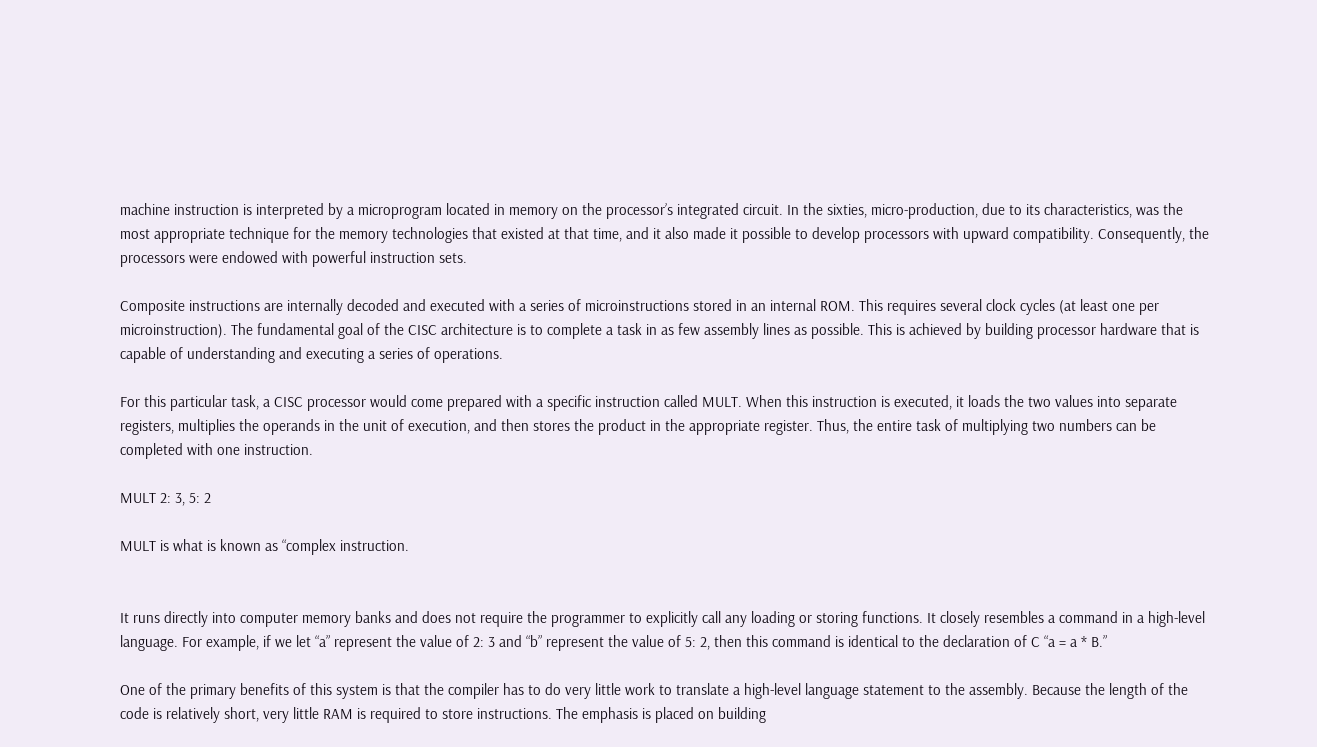machine instruction is interpreted by a microprogram located in memory on the processor’s integrated circuit. In the sixties, micro-production, due to its characteristics, was the most appropriate technique for the memory technologies that existed at that time, and it also made it possible to develop processors with upward compatibility. Consequently, the processors were endowed with powerful instruction sets.

Composite instructions are internally decoded and executed with a series of microinstructions stored in an internal ROM. This requires several clock cycles (at least one per microinstruction). The fundamental goal of the CISC architecture is to complete a task in as few assembly lines as possible. This is achieved by building processor hardware that is capable of understanding and executing a series of operations.

For this particular task, a CISC processor would come prepared with a specific instruction called MULT. When this instruction is executed, it loads the two values into separate registers, multiplies the operands in the unit of execution, and then stores the product in the appropriate register. Thus, the entire task of multiplying two numbers can be completed with one instruction.

MULT 2: 3, 5: 2

MULT is what is known as “complex instruction.


It runs directly into computer memory banks and does not require the programmer to explicitly call any loading or storing functions. It closely resembles a command in a high-level language. For example, if we let “a” represent the value of 2: 3 and “b” represent the value of 5: 2, then this command is identical to the declaration of C “a = a * B.”

One of the primary benefits of this system is that the compiler has to do very little work to translate a high-level language statement to the assembly. Because the length of the code is relatively short, very little RAM is required to store instructions. The emphasis is placed on building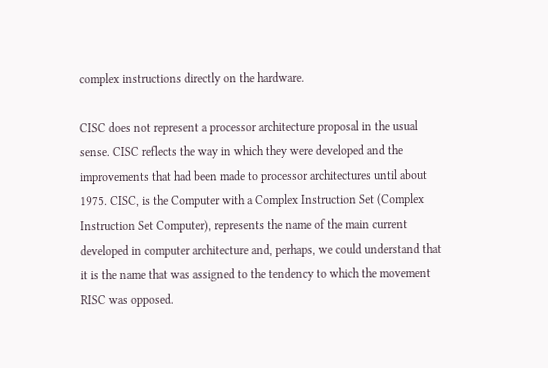complex instructions directly on the hardware.

CISC does not represent a processor architecture proposal in the usual sense. CISC reflects the way in which they were developed and the improvements that had been made to processor architectures until about 1975. CISC, is the Computer with a Complex Instruction Set (Complex Instruction Set Computer), represents the name of the main current developed in computer architecture and, perhaps, we could understand that it is the name that was assigned to the tendency to which the movement RISC was opposed.